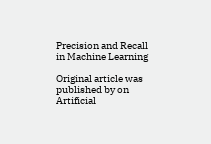Precision and Recall in Machine Learning

Original article was published by on Artificial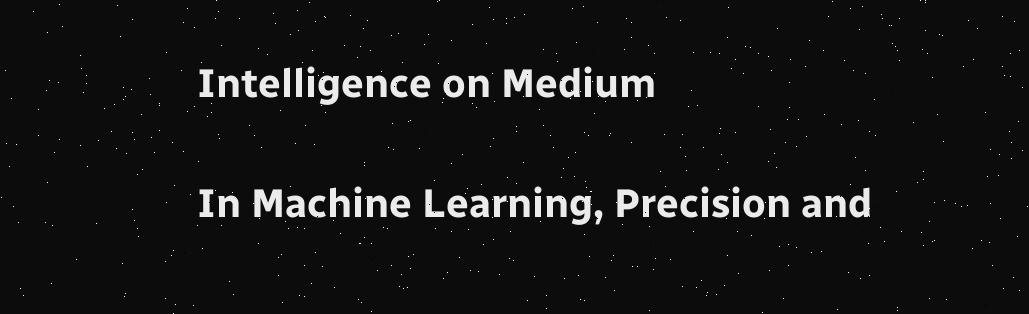Intelligence on Medium

In Machine Learning, Precision and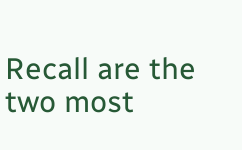Recall are the two most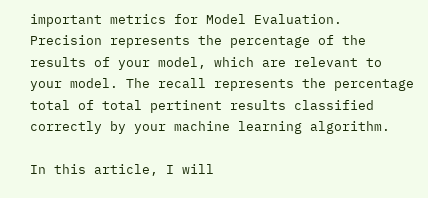important metrics for Model Evaluation. Precision represents the percentage of the results of your model, which are relevant to your model. The recall represents the percentage total of total pertinent results classified correctly by your machine learning algorithm.

In this article, I will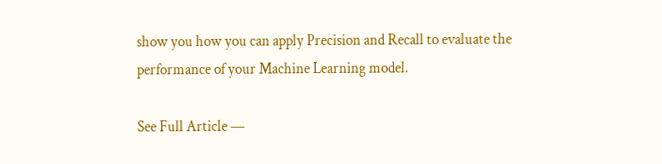show you how you can apply Precision and Recall to evaluate the performance of your Machine Learning model.

See Full Article —